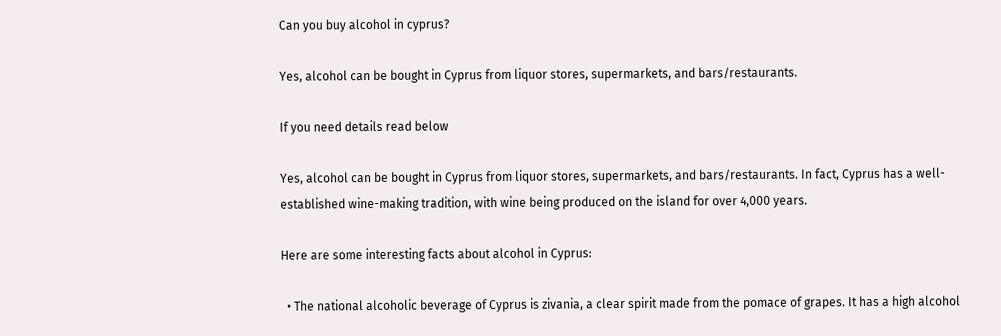Can you buy alcohol in cyprus?

Yes, alcohol can be bought in Cyprus from liquor stores, supermarkets, and bars/restaurants.

If you need details read below

Yes, alcohol can be bought in Cyprus from liquor stores, supermarkets, and bars/restaurants. In fact, Cyprus has a well-established wine-making tradition, with wine being produced on the island for over 4,000 years.

Here are some interesting facts about alcohol in Cyprus:

  • The national alcoholic beverage of Cyprus is zivania, a clear spirit made from the pomace of grapes. It has a high alcohol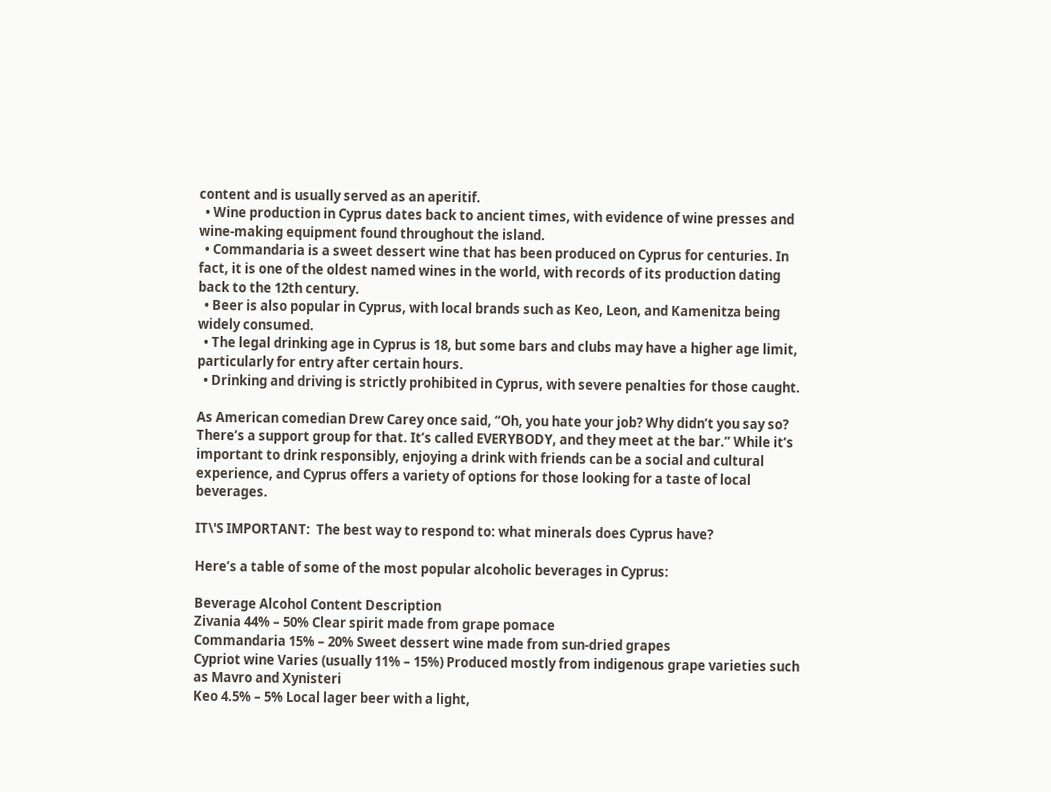content and is usually served as an aperitif.
  • Wine production in Cyprus dates back to ancient times, with evidence of wine presses and wine-making equipment found throughout the island.
  • Commandaria is a sweet dessert wine that has been produced on Cyprus for centuries. In fact, it is one of the oldest named wines in the world, with records of its production dating back to the 12th century.
  • Beer is also popular in Cyprus, with local brands such as Keo, Leon, and Kamenitza being widely consumed.
  • The legal drinking age in Cyprus is 18, but some bars and clubs may have a higher age limit, particularly for entry after certain hours.
  • Drinking and driving is strictly prohibited in Cyprus, with severe penalties for those caught.

As American comedian Drew Carey once said, “Oh, you hate your job? Why didn’t you say so? There’s a support group for that. It’s called EVERYBODY, and they meet at the bar.” While it’s important to drink responsibly, enjoying a drink with friends can be a social and cultural experience, and Cyprus offers a variety of options for those looking for a taste of local beverages.

IT\'S IMPORTANT:  The best way to respond to: what minerals does Cyprus have?

Here’s a table of some of the most popular alcoholic beverages in Cyprus:

Beverage Alcohol Content Description
Zivania 44% – 50% Clear spirit made from grape pomace
Commandaria 15% – 20% Sweet dessert wine made from sun-dried grapes
Cypriot wine Varies (usually 11% – 15%) Produced mostly from indigenous grape varieties such as Mavro and Xynisteri
Keo 4.5% – 5% Local lager beer with a light,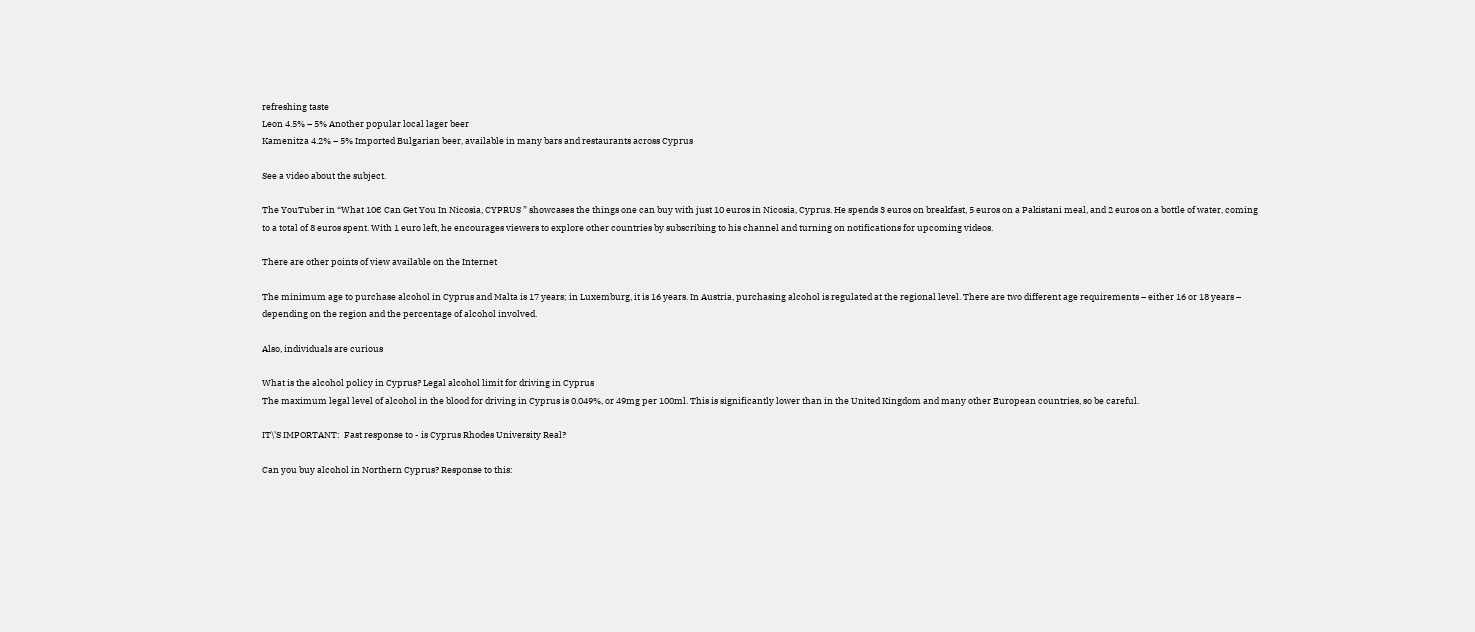refreshing taste
Leon 4.5% – 5% Another popular local lager beer
Kamenitza 4.2% – 5% Imported Bulgarian beer, available in many bars and restaurants across Cyprus

See a video about the subject.

The YouTuber in “What 10€ Can Get You In Nicosia, CYPRUS ” showcases the things one can buy with just 10 euros in Nicosia, Cyprus. He spends 3 euros on breakfast, 5 euros on a Pakistani meal, and 2 euros on a bottle of water, coming to a total of 8 euros spent. With 1 euro left, he encourages viewers to explore other countries by subscribing to his channel and turning on notifications for upcoming videos.

There are other points of view available on the Internet

The minimum age to purchase alcohol in Cyprus and Malta is 17 years; in Luxemburg, it is 16 years. In Austria, purchasing alcohol is regulated at the regional level. There are two different age requirements – either 16 or 18 years – depending on the region and the percentage of alcohol involved.

Also, individuals are curious

What is the alcohol policy in Cyprus? Legal alcohol limit for driving in Cyprus
The maximum legal level of alcohol in the blood for driving in Cyprus is 0.049%, or 49mg per 100ml. This is significantly lower than in the United Kingdom and many other European countries, so be careful.

IT\'S IMPORTANT:  Fast response to - is Cyprus Rhodes University Real?

Can you buy alcohol in Northern Cyprus? Response to this: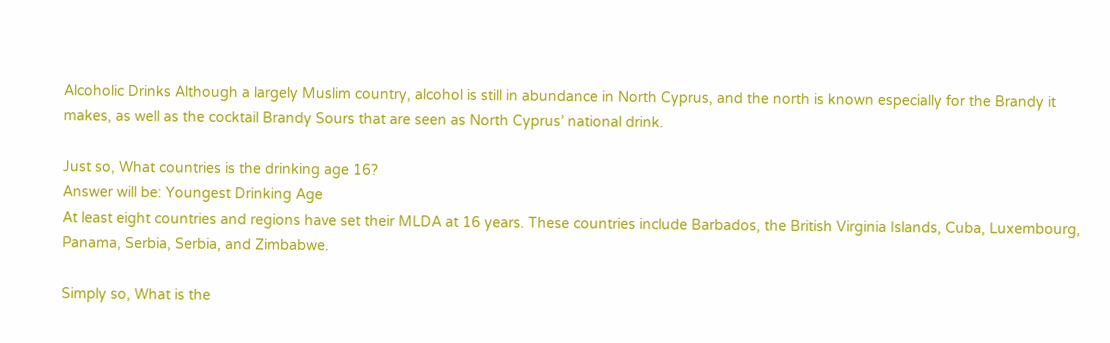Alcoholic Drinks Although a largely Muslim country, alcohol is still in abundance in North Cyprus, and the north is known especially for the Brandy it makes, as well as the cocktail Brandy Sours that are seen as North Cyprus’ national drink.

Just so, What countries is the drinking age 16?
Answer will be: Youngest Drinking Age
At least eight countries and regions have set their MLDA at 16 years. These countries include Barbados, the British Virginia Islands, Cuba, Luxembourg, Panama, Serbia, Serbia, and Zimbabwe.

Simply so, What is the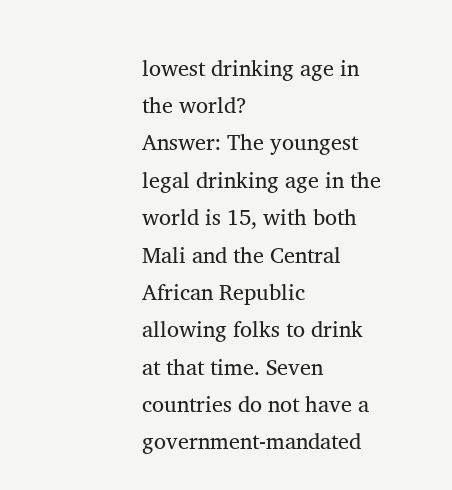lowest drinking age in the world?
Answer: The youngest legal drinking age in the world is 15, with both Mali and the Central African Republic allowing folks to drink at that time. Seven countries do not have a government-mandated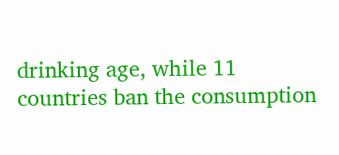drinking age, while 11 countries ban the consumption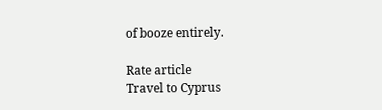of booze entirely.

Rate article
Travel to Cyprus